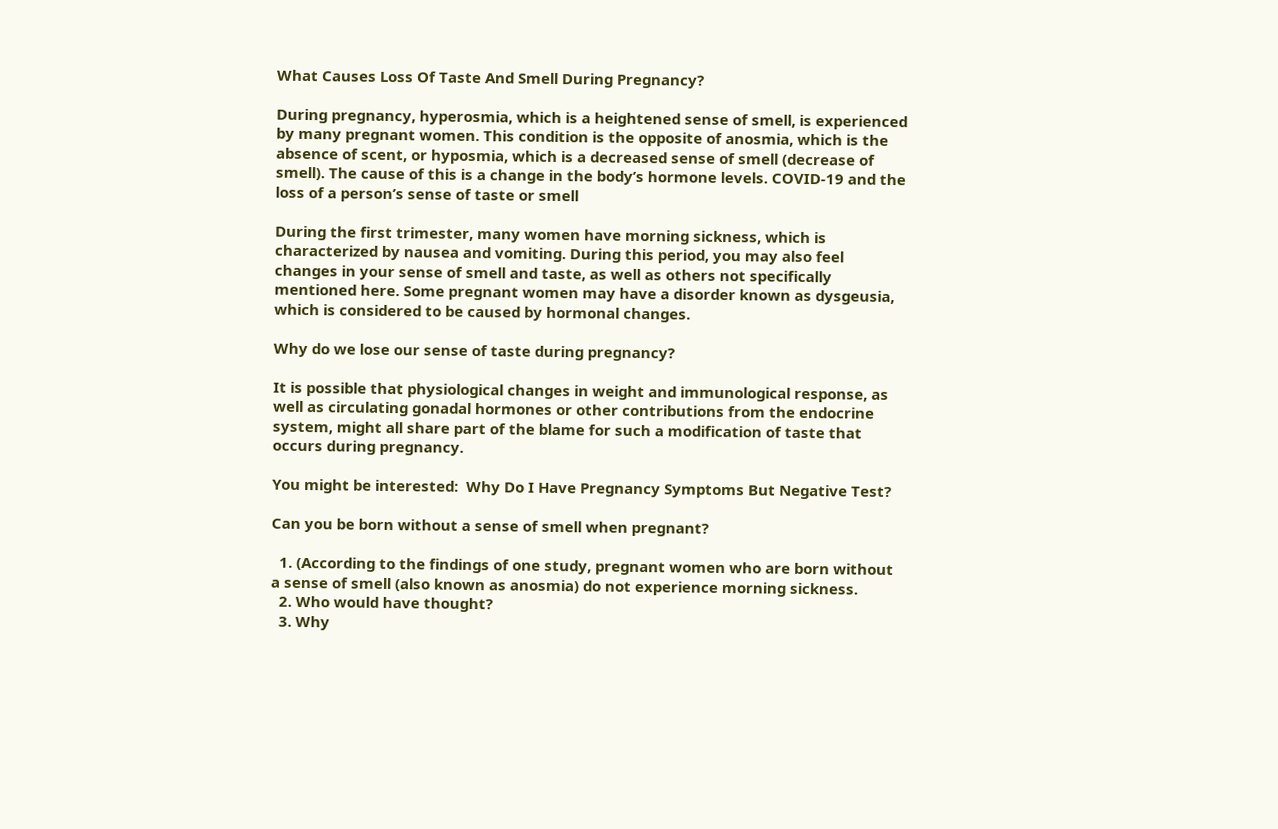What Causes Loss Of Taste And Smell During Pregnancy?

During pregnancy, hyperosmia, which is a heightened sense of smell, is experienced by many pregnant women. This condition is the opposite of anosmia, which is the absence of scent, or hyposmia, which is a decreased sense of smell (decrease of smell). The cause of this is a change in the body’s hormone levels. COVID-19 and the loss of a person’s sense of taste or smell

During the first trimester, many women have morning sickness, which is characterized by nausea and vomiting. During this period, you may also feel changes in your sense of smell and taste, as well as others not specifically mentioned here. Some pregnant women may have a disorder known as dysgeusia, which is considered to be caused by hormonal changes.

Why do we lose our sense of taste during pregnancy?

It is possible that physiological changes in weight and immunological response, as well as circulating gonadal hormones or other contributions from the endocrine system, might all share part of the blame for such a modification of taste that occurs during pregnancy.

You might be interested:  Why Do I Have Pregnancy Symptoms But Negative Test?

Can you be born without a sense of smell when pregnant?

  1. (According to the findings of one study, pregnant women who are born without a sense of smell (also known as anosmia) do not experience morning sickness.
  2. Who would have thought?
  3. Why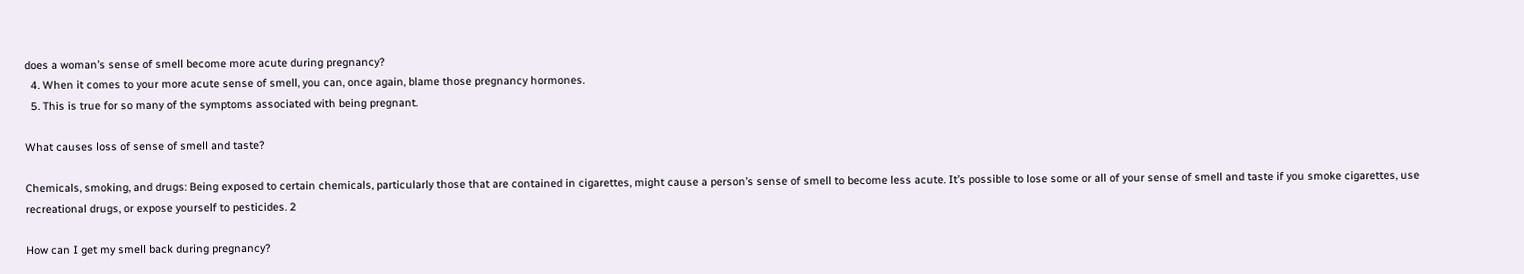does a woman’s sense of smell become more acute during pregnancy?
  4. When it comes to your more acute sense of smell, you can, once again, blame those pregnancy hormones.
  5. This is true for so many of the symptoms associated with being pregnant.

What causes loss of sense of smell and taste?

Chemicals, smoking, and drugs: Being exposed to certain chemicals, particularly those that are contained in cigarettes, might cause a person’s sense of smell to become less acute. It’s possible to lose some or all of your sense of smell and taste if you smoke cigarettes, use recreational drugs, or expose yourself to pesticides. 2

How can I get my smell back during pregnancy?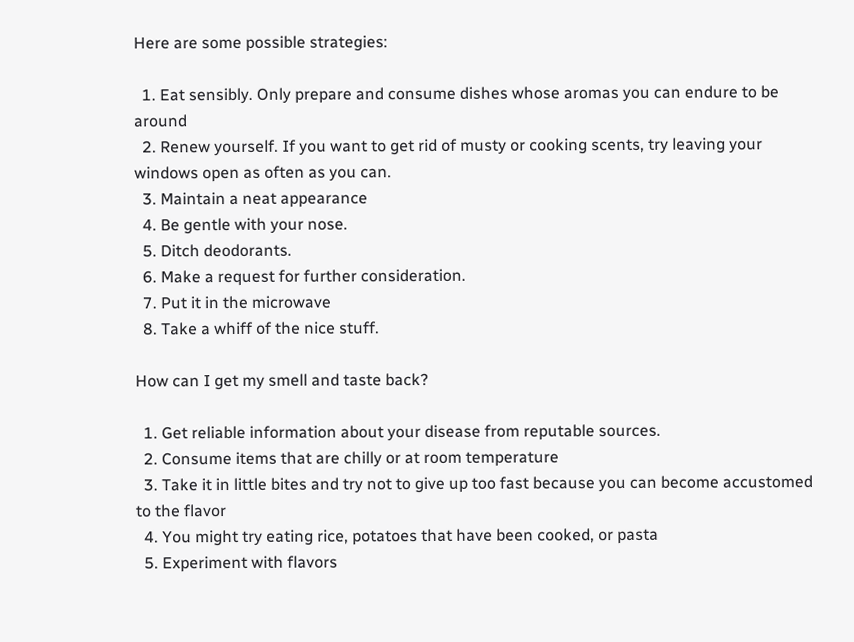Here are some possible strategies:

  1. Eat sensibly. Only prepare and consume dishes whose aromas you can endure to be around
  2. Renew yourself. If you want to get rid of musty or cooking scents, try leaving your windows open as often as you can.
  3. Maintain a neat appearance
  4. Be gentle with your nose.
  5. Ditch deodorants.
  6. Make a request for further consideration.
  7. Put it in the microwave
  8. Take a whiff of the nice stuff.

How can I get my smell and taste back?

  1. Get reliable information about your disease from reputable sources.
  2. Consume items that are chilly or at room temperature
  3. Take it in little bites and try not to give up too fast because you can become accustomed to the flavor
  4. You might try eating rice, potatoes that have been cooked, or pasta
  5. Experiment with flavors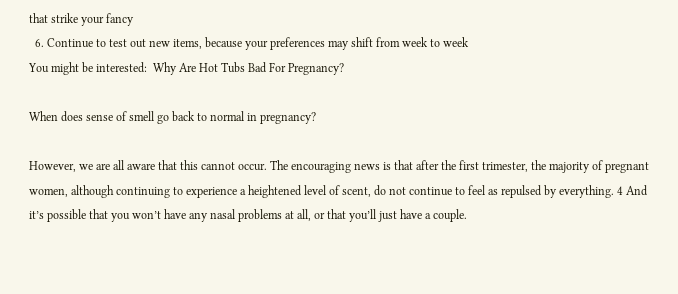that strike your fancy
  6. Continue to test out new items, because your preferences may shift from week to week
You might be interested:  Why Are Hot Tubs Bad For Pregnancy?

When does sense of smell go back to normal in pregnancy?

However, we are all aware that this cannot occur. The encouraging news is that after the first trimester, the majority of pregnant women, although continuing to experience a heightened level of scent, do not continue to feel as repulsed by everything. 4 And it’s possible that you won’t have any nasal problems at all, or that you’ll just have a couple.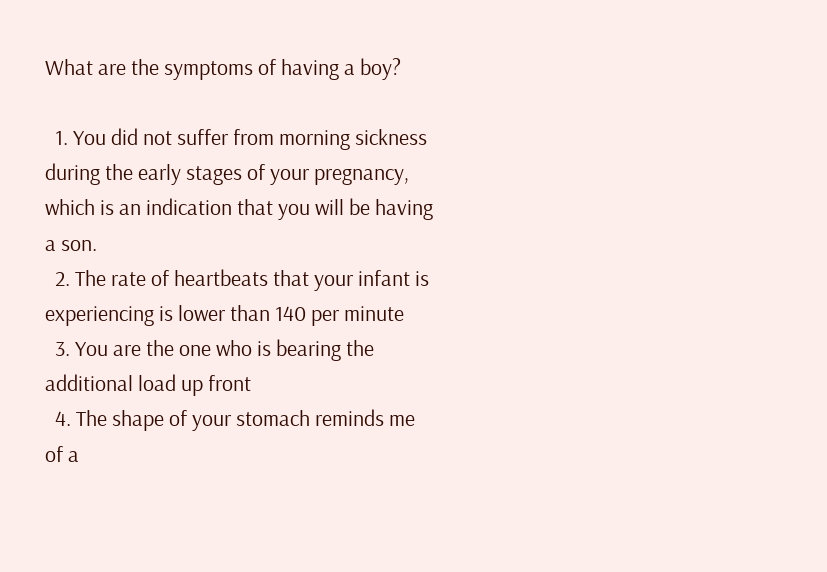What are the symptoms of having a boy?

  1. You did not suffer from morning sickness during the early stages of your pregnancy, which is an indication that you will be having a son.
  2. The rate of heartbeats that your infant is experiencing is lower than 140 per minute
  3. You are the one who is bearing the additional load up front
  4. The shape of your stomach reminds me of a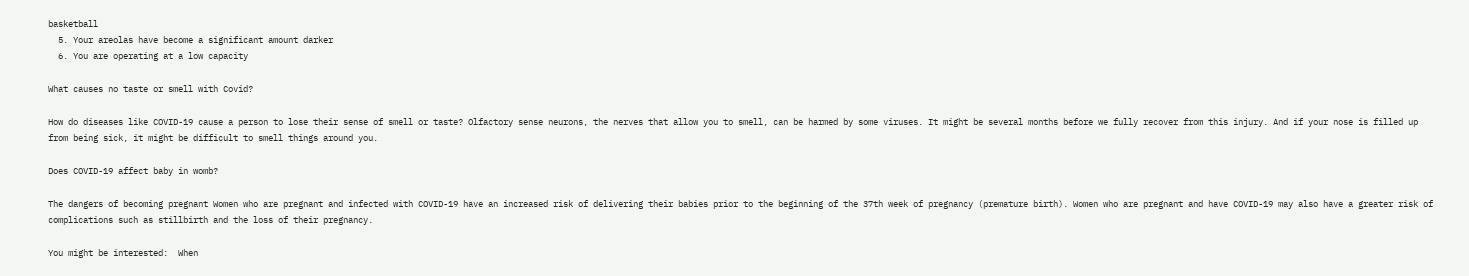basketball
  5. Your areolas have become a significant amount darker
  6. You are operating at a low capacity

What causes no taste or smell with Covid?

How do diseases like COVID-19 cause a person to lose their sense of smell or taste? Olfactory sense neurons, the nerves that allow you to smell, can be harmed by some viruses. It might be several months before we fully recover from this injury. And if your nose is filled up from being sick, it might be difficult to smell things around you.

Does COVID-19 affect baby in womb?

The dangers of becoming pregnant Women who are pregnant and infected with COVID-19 have an increased risk of delivering their babies prior to the beginning of the 37th week of pregnancy (premature birth). Women who are pregnant and have COVID-19 may also have a greater risk of complications such as stillbirth and the loss of their pregnancy.

You might be interested:  When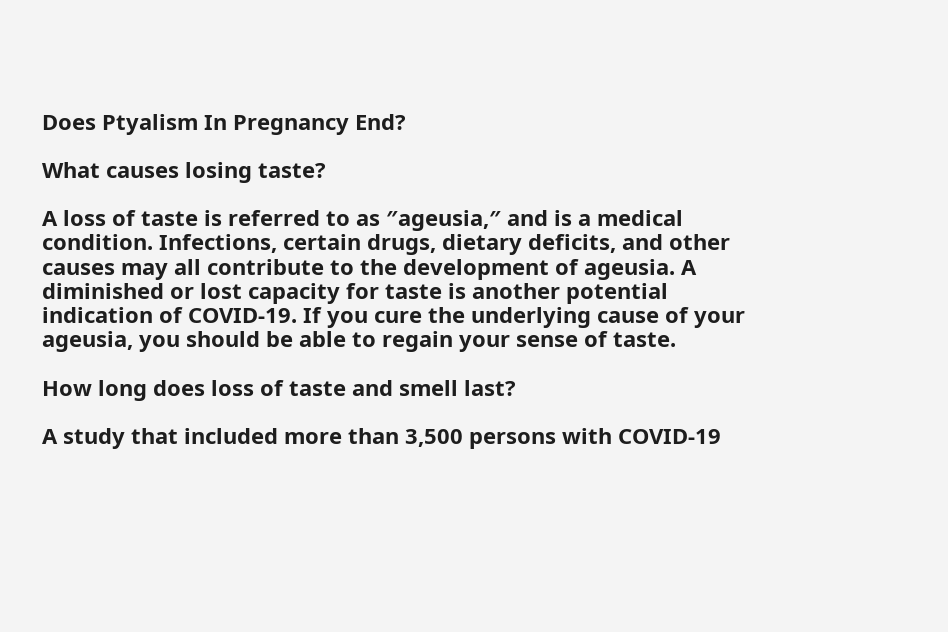Does Ptyalism In Pregnancy End?

What causes losing taste?

A loss of taste is referred to as ″ageusia,″ and is a medical condition. Infections, certain drugs, dietary deficits, and other causes may all contribute to the development of ageusia. A diminished or lost capacity for taste is another potential indication of COVID-19. If you cure the underlying cause of your ageusia, you should be able to regain your sense of taste.

How long does loss of taste and smell last?

A study that included more than 3,500 persons with COVID-19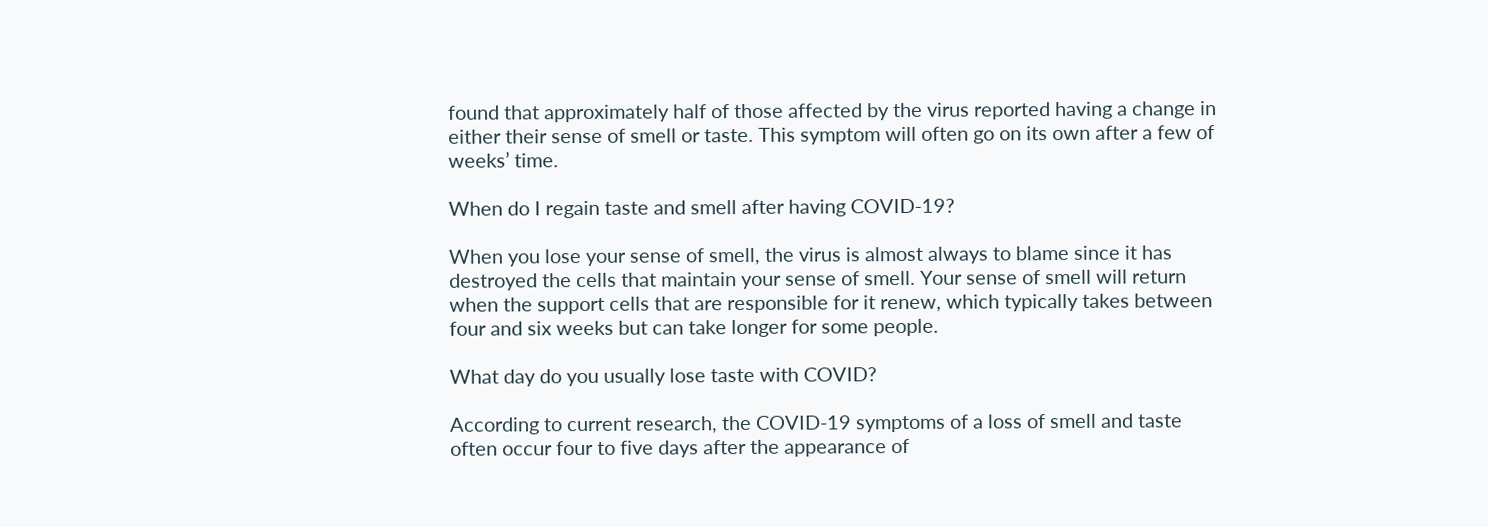found that approximately half of those affected by the virus reported having a change in either their sense of smell or taste. This symptom will often go on its own after a few of weeks’ time.

When do I regain taste and smell after having COVID-19?

When you lose your sense of smell, the virus is almost always to blame since it has destroyed the cells that maintain your sense of smell. Your sense of smell will return when the support cells that are responsible for it renew, which typically takes between four and six weeks but can take longer for some people.

What day do you usually lose taste with COVID?

According to current research, the COVID-19 symptoms of a loss of smell and taste often occur four to five days after the appearance of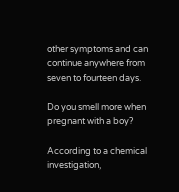other symptoms and can continue anywhere from seven to fourteen days.

Do you smell more when pregnant with a boy?

According to a chemical investigation,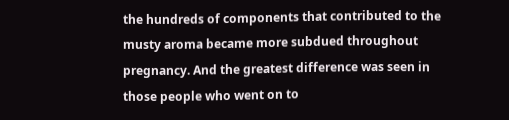the hundreds of components that contributed to the musty aroma became more subdued throughout pregnancy. And the greatest difference was seen in those people who went on to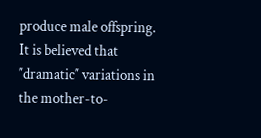produce male offspring. It is believed that ″dramatic″ variations in the mother-to-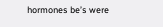hormones be’s were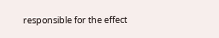responsible for the effect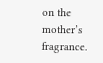on the mother’s fragrance.